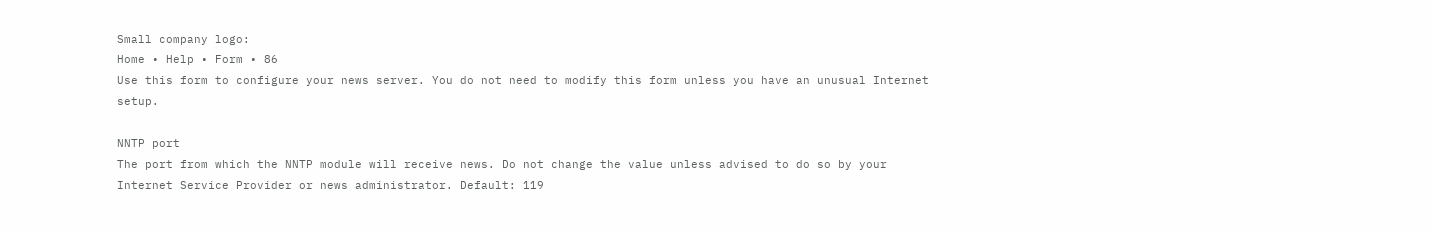Small company logo:
Home • Help • Form • 86
Use this form to configure your news server. You do not need to modify this form unless you have an unusual Internet setup.

NNTP port
The port from which the NNTP module will receive news. Do not change the value unless advised to do so by your Internet Service Provider or news administrator. Default: 119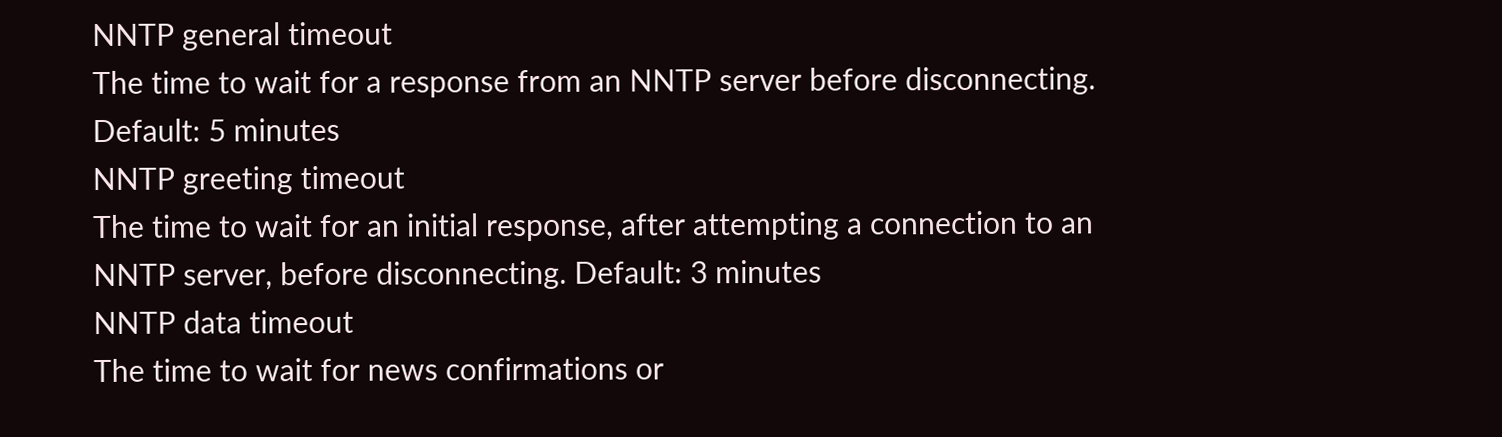NNTP general timeout
The time to wait for a response from an NNTP server before disconnecting. Default: 5 minutes
NNTP greeting timeout
The time to wait for an initial response, after attempting a connection to an NNTP server, before disconnecting. Default: 3 minutes
NNTP data timeout
The time to wait for news confirmations or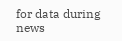for data during news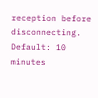reception before disconnecting. Default: 10 minutes